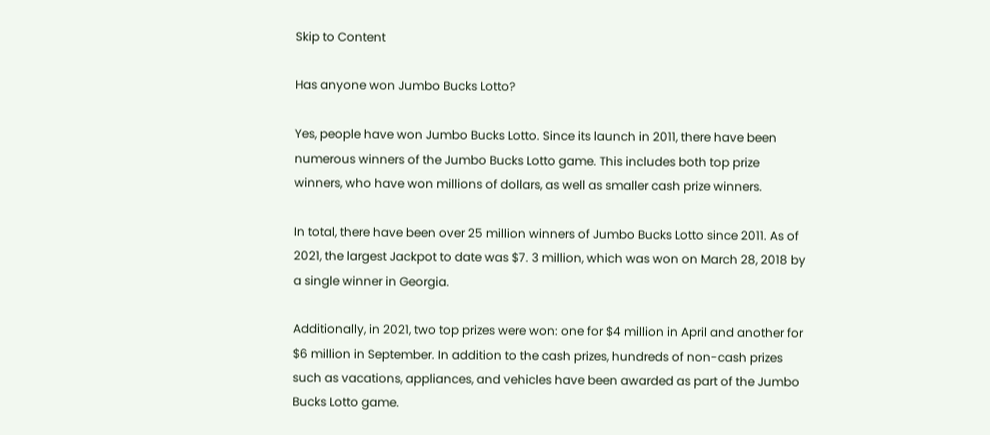Skip to Content

Has anyone won Jumbo Bucks Lotto?

Yes, people have won Jumbo Bucks Lotto. Since its launch in 2011, there have been numerous winners of the Jumbo Bucks Lotto game. This includes both top prize winners, who have won millions of dollars, as well as smaller cash prize winners.

In total, there have been over 25 million winners of Jumbo Bucks Lotto since 2011. As of 2021, the largest Jackpot to date was $7. 3 million, which was won on March 28, 2018 by a single winner in Georgia.

Additionally, in 2021, two top prizes were won: one for $4 million in April and another for $6 million in September. In addition to the cash prizes, hundreds of non-cash prizes such as vacations, appliances, and vehicles have been awarded as part of the Jumbo Bucks Lotto game.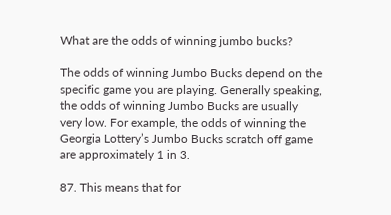What are the odds of winning jumbo bucks?

The odds of winning Jumbo Bucks depend on the specific game you are playing. Generally speaking, the odds of winning Jumbo Bucks are usually very low. For example, the odds of winning the Georgia Lottery’s Jumbo Bucks scratch off game are approximately 1 in 3.

87. This means that for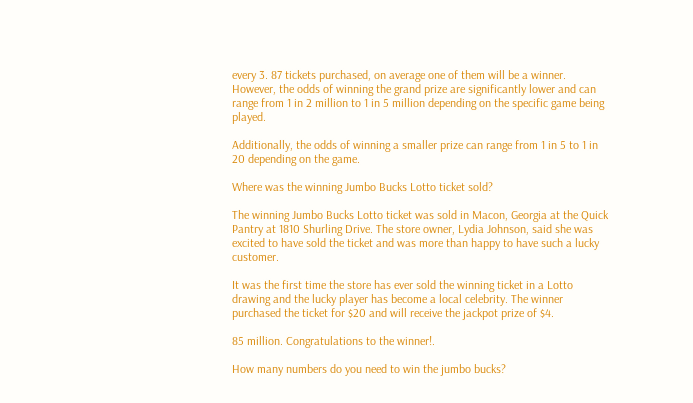every 3. 87 tickets purchased, on average one of them will be a winner. However, the odds of winning the grand prize are significantly lower and can range from 1 in 2 million to 1 in 5 million depending on the specific game being played.

Additionally, the odds of winning a smaller prize can range from 1 in 5 to 1 in 20 depending on the game.

Where was the winning Jumbo Bucks Lotto ticket sold?

The winning Jumbo Bucks Lotto ticket was sold in Macon, Georgia at the Quick Pantry at 1810 Shurling Drive. The store owner, Lydia Johnson, said she was excited to have sold the ticket and was more than happy to have such a lucky customer.

It was the first time the store has ever sold the winning ticket in a Lotto drawing and the lucky player has become a local celebrity. The winner purchased the ticket for $20 and will receive the jackpot prize of $4.

85 million. Congratulations to the winner!.

How many numbers do you need to win the jumbo bucks?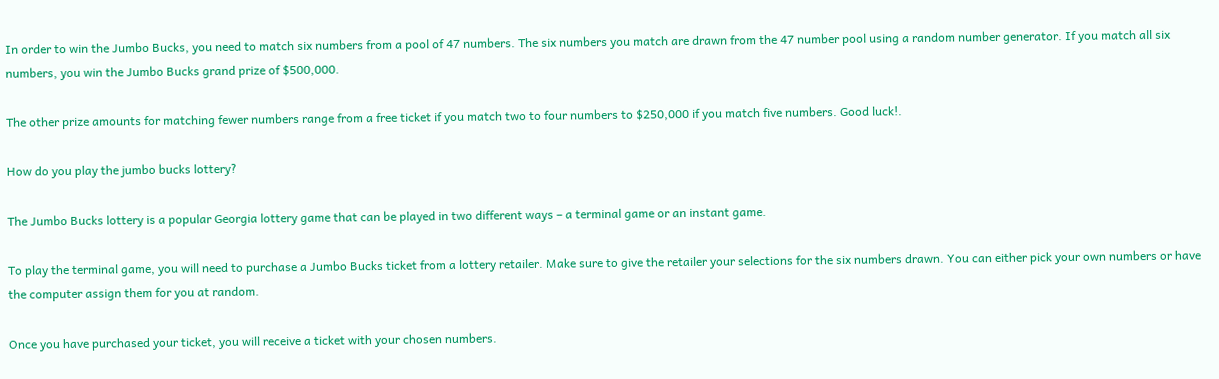In order to win the Jumbo Bucks, you need to match six numbers from a pool of 47 numbers. The six numbers you match are drawn from the 47 number pool using a random number generator. If you match all six numbers, you win the Jumbo Bucks grand prize of $500,000.

The other prize amounts for matching fewer numbers range from a free ticket if you match two to four numbers to $250,000 if you match five numbers. Good luck!.

How do you play the jumbo bucks lottery?

The Jumbo Bucks lottery is a popular Georgia lottery game that can be played in two different ways – a terminal game or an instant game.

To play the terminal game, you will need to purchase a Jumbo Bucks ticket from a lottery retailer. Make sure to give the retailer your selections for the six numbers drawn. You can either pick your own numbers or have the computer assign them for you at random.

Once you have purchased your ticket, you will receive a ticket with your chosen numbers.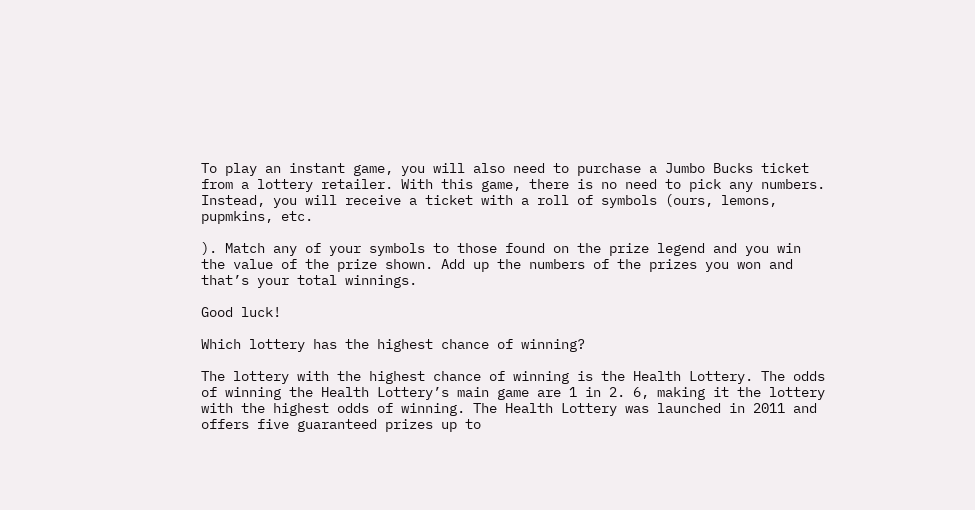To play an instant game, you will also need to purchase a Jumbo Bucks ticket from a lottery retailer. With this game, there is no need to pick any numbers. Instead, you will receive a ticket with a roll of symbols (ours, lemons, pupmkins, etc.

). Match any of your symbols to those found on the prize legend and you win the value of the prize shown. Add up the numbers of the prizes you won and that’s your total winnings.

Good luck!

Which lottery has the highest chance of winning?

The lottery with the highest chance of winning is the Health Lottery. The odds of winning the Health Lottery’s main game are 1 in 2. 6, making it the lottery with the highest odds of winning. The Health Lottery was launched in 2011 and offers five guaranteed prizes up to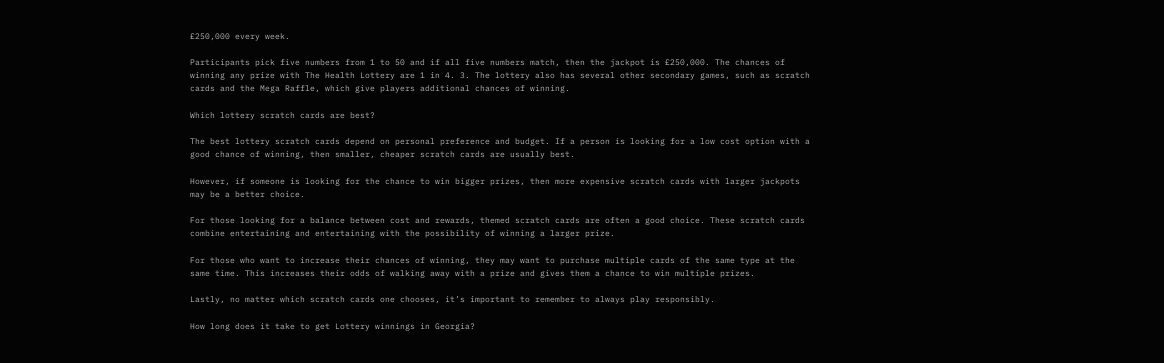£250,000 every week.

Participants pick five numbers from 1 to 50 and if all five numbers match, then the jackpot is £250,000. The chances of winning any prize with The Health Lottery are 1 in 4. 3. The lottery also has several other secondary games, such as scratch cards and the Mega Raffle, which give players additional chances of winning.

Which lottery scratch cards are best?

The best lottery scratch cards depend on personal preference and budget. If a person is looking for a low cost option with a good chance of winning, then smaller, cheaper scratch cards are usually best.

However, if someone is looking for the chance to win bigger prizes, then more expensive scratch cards with larger jackpots may be a better choice.

For those looking for a balance between cost and rewards, themed scratch cards are often a good choice. These scratch cards combine entertaining and entertaining with the possibility of winning a larger prize.

For those who want to increase their chances of winning, they may want to purchase multiple cards of the same type at the same time. This increases their odds of walking away with a prize and gives them a chance to win multiple prizes.

Lastly, no matter which scratch cards one chooses, it’s important to remember to always play responsibly.

How long does it take to get Lottery winnings in Georgia?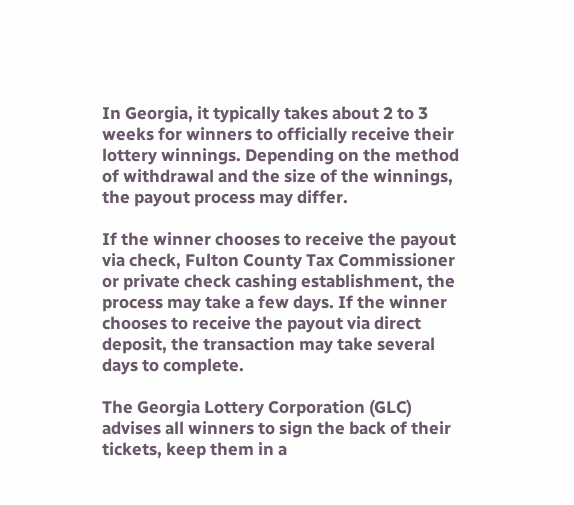In Georgia, it typically takes about 2 to 3 weeks for winners to officially receive their lottery winnings. Depending on the method of withdrawal and the size of the winnings, the payout process may differ.

If the winner chooses to receive the payout via check, Fulton County Tax Commissioner or private check cashing establishment, the process may take a few days. If the winner chooses to receive the payout via direct deposit, the transaction may take several days to complete.

The Georgia Lottery Corporation (GLC) advises all winners to sign the back of their tickets, keep them in a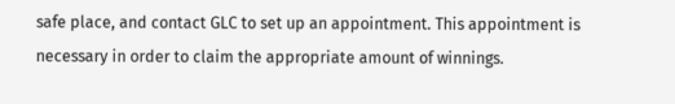safe place, and contact GLC to set up an appointment. This appointment is necessary in order to claim the appropriate amount of winnings.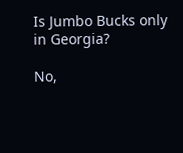Is Jumbo Bucks only in Georgia?

No,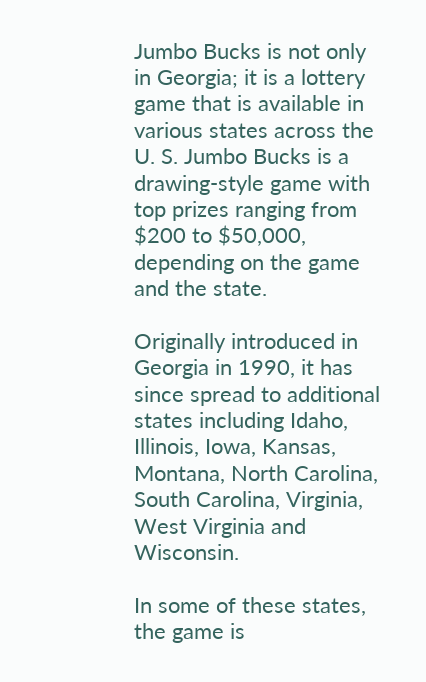Jumbo Bucks is not only in Georgia; it is a lottery game that is available in various states across the U. S. Jumbo Bucks is a drawing-style game with top prizes ranging from $200 to $50,000, depending on the game and the state.

Originally introduced in Georgia in 1990, it has since spread to additional states including Idaho, Illinois, Iowa, Kansas, Montana, North Carolina, South Carolina, Virginia, West Virginia and Wisconsin.

In some of these states, the game is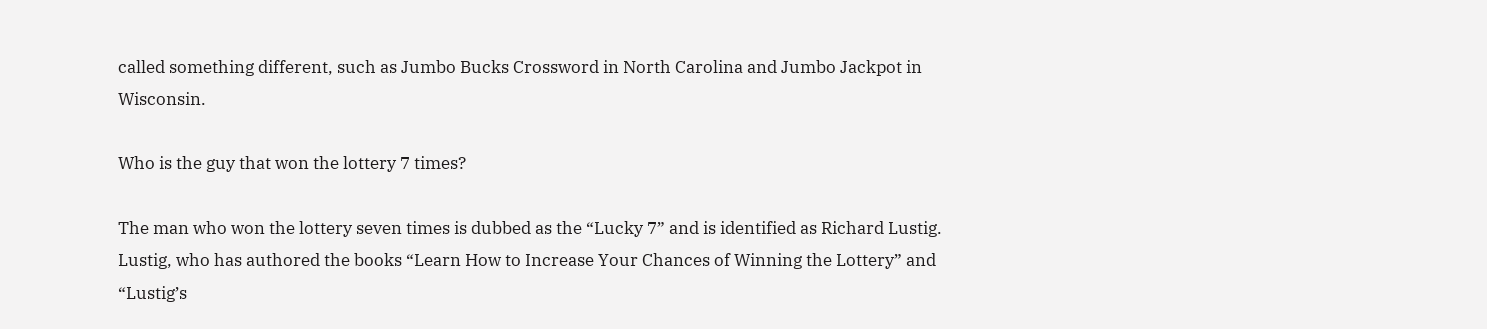called something different, such as Jumbo Bucks Crossword in North Carolina and Jumbo Jackpot in Wisconsin.

Who is the guy that won the lottery 7 times?

The man who won the lottery seven times is dubbed as the “Lucky 7” and is identified as Richard Lustig. Lustig, who has authored the books “Learn How to Increase Your Chances of Winning the Lottery” and “Lustig’s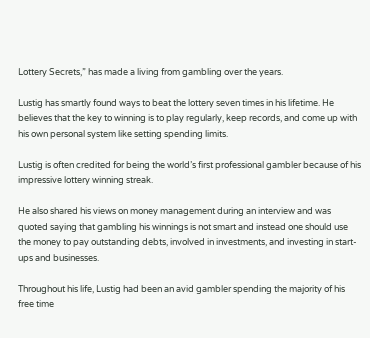Lottery Secrets,” has made a living from gambling over the years.

Lustig has smartly found ways to beat the lottery seven times in his lifetime. He believes that the key to winning is to play regularly, keep records, and come up with his own personal system like setting spending limits.

Lustig is often credited for being the world’s first professional gambler because of his impressive lottery winning streak.

He also shared his views on money management during an interview and was quoted saying that gambling his winnings is not smart and instead one should use the money to pay outstanding debts, involved in investments, and investing in start-ups and businesses.

Throughout his life, Lustig had been an avid gambler spending the majority of his free time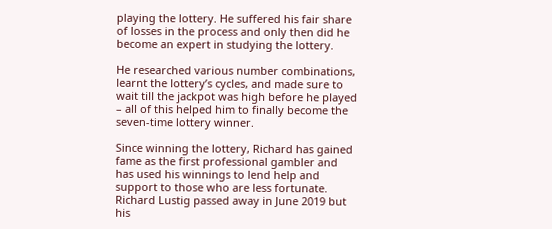playing the lottery. He suffered his fair share of losses in the process and only then did he become an expert in studying the lottery.

He researched various number combinations, learnt the lottery’s cycles, and made sure to wait till the jackpot was high before he played – all of this helped him to finally become the seven-time lottery winner.

Since winning the lottery, Richard has gained fame as the first professional gambler and has used his winnings to lend help and support to those who are less fortunate. Richard Lustig passed away in June 2019 but his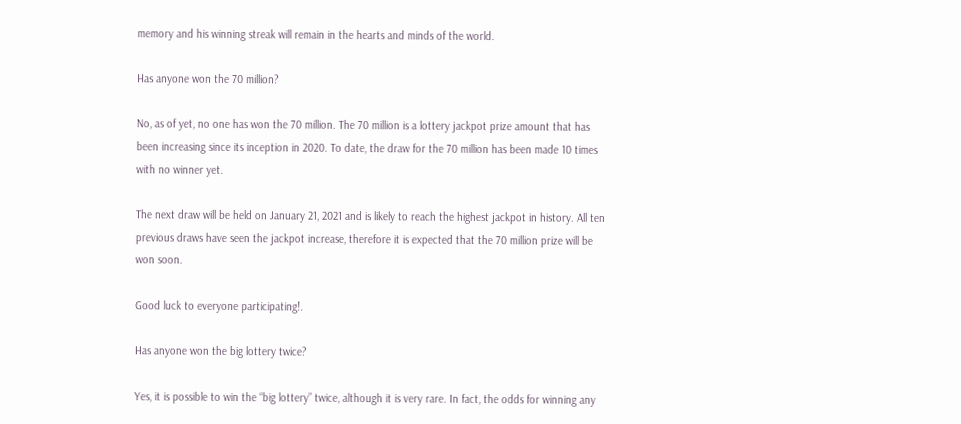memory and his winning streak will remain in the hearts and minds of the world.

Has anyone won the 70 million?

No, as of yet, no one has won the 70 million. The 70 million is a lottery jackpot prize amount that has been increasing since its inception in 2020. To date, the draw for the 70 million has been made 10 times with no winner yet.

The next draw will be held on January 21, 2021 and is likely to reach the highest jackpot in history. All ten previous draws have seen the jackpot increase, therefore it is expected that the 70 million prize will be won soon.

Good luck to everyone participating!.

Has anyone won the big lottery twice?

Yes, it is possible to win the “big lottery” twice, although it is very rare. In fact, the odds for winning any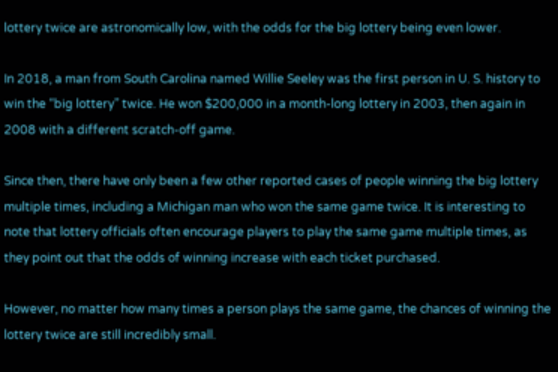lottery twice are astronomically low, with the odds for the big lottery being even lower.

In 2018, a man from South Carolina named Willie Seeley was the first person in U. S. history to win the “big lottery” twice. He won $200,000 in a month-long lottery in 2003, then again in 2008 with a different scratch-off game.

Since then, there have only been a few other reported cases of people winning the big lottery multiple times, including a Michigan man who won the same game twice. It is interesting to note that lottery officials often encourage players to play the same game multiple times, as they point out that the odds of winning increase with each ticket purchased.

However, no matter how many times a person plays the same game, the chances of winning the lottery twice are still incredibly small.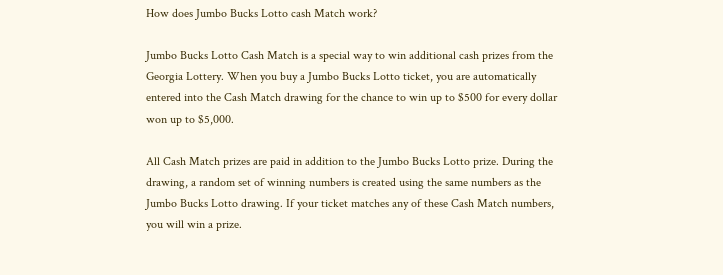How does Jumbo Bucks Lotto cash Match work?

Jumbo Bucks Lotto Cash Match is a special way to win additional cash prizes from the Georgia Lottery. When you buy a Jumbo Bucks Lotto ticket, you are automatically entered into the Cash Match drawing for the chance to win up to $500 for every dollar won up to $5,000.

All Cash Match prizes are paid in addition to the Jumbo Bucks Lotto prize. During the drawing, a random set of winning numbers is created using the same numbers as the Jumbo Bucks Lotto drawing. If your ticket matches any of these Cash Match numbers, you will win a prize.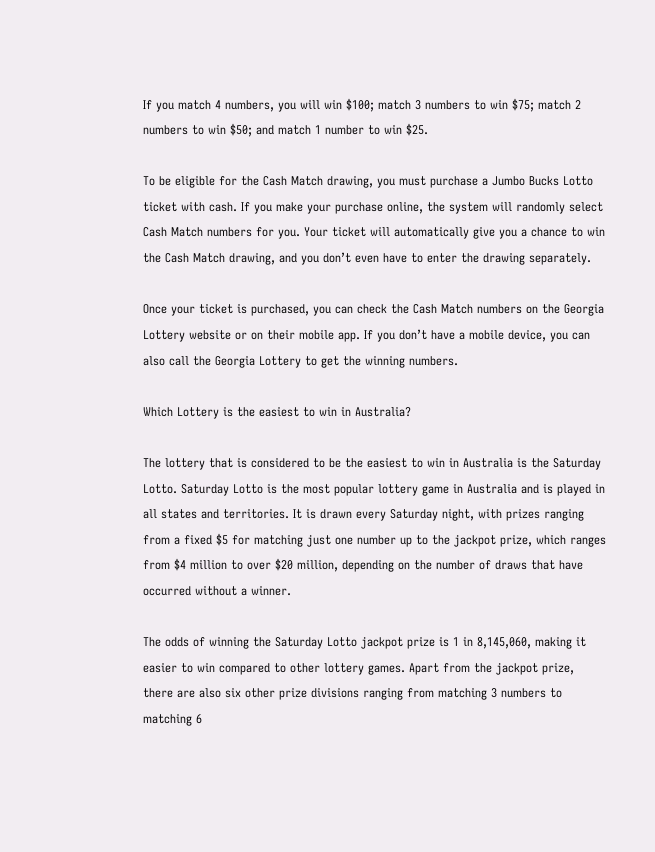If you match 4 numbers, you will win $100; match 3 numbers to win $75; match 2 numbers to win $50; and match 1 number to win $25.

To be eligible for the Cash Match drawing, you must purchase a Jumbo Bucks Lotto ticket with cash. If you make your purchase online, the system will randomly select Cash Match numbers for you. Your ticket will automatically give you a chance to win the Cash Match drawing, and you don’t even have to enter the drawing separately.

Once your ticket is purchased, you can check the Cash Match numbers on the Georgia Lottery website or on their mobile app. If you don’t have a mobile device, you can also call the Georgia Lottery to get the winning numbers.

Which Lottery is the easiest to win in Australia?

The lottery that is considered to be the easiest to win in Australia is the Saturday Lotto. Saturday Lotto is the most popular lottery game in Australia and is played in all states and territories. It is drawn every Saturday night, with prizes ranging from a fixed $5 for matching just one number up to the jackpot prize, which ranges from $4 million to over $20 million, depending on the number of draws that have occurred without a winner.

The odds of winning the Saturday Lotto jackpot prize is 1 in 8,145,060, making it easier to win compared to other lottery games. Apart from the jackpot prize, there are also six other prize divisions ranging from matching 3 numbers to matching 6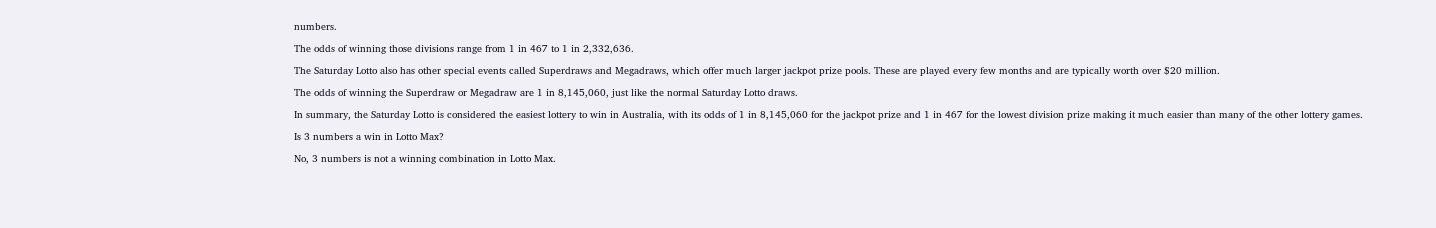numbers.

The odds of winning those divisions range from 1 in 467 to 1 in 2,332,636.

The Saturday Lotto also has other special events called Superdraws and Megadraws, which offer much larger jackpot prize pools. These are played every few months and are typically worth over $20 million.

The odds of winning the Superdraw or Megadraw are 1 in 8,145,060, just like the normal Saturday Lotto draws.

In summary, the Saturday Lotto is considered the easiest lottery to win in Australia, with its odds of 1 in 8,145,060 for the jackpot prize and 1 in 467 for the lowest division prize making it much easier than many of the other lottery games.

Is 3 numbers a win in Lotto Max?

No, 3 numbers is not a winning combination in Lotto Max.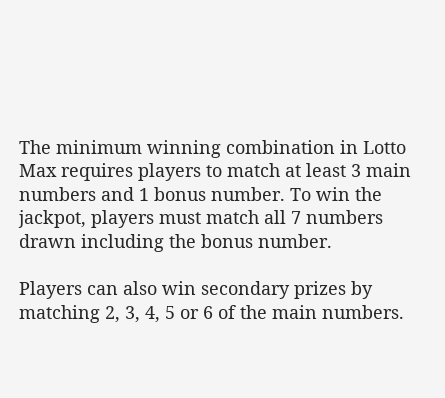The minimum winning combination in Lotto Max requires players to match at least 3 main numbers and 1 bonus number. To win the jackpot, players must match all 7 numbers drawn including the bonus number.

Players can also win secondary prizes by matching 2, 3, 4, 5 or 6 of the main numbers.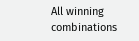All winning combinations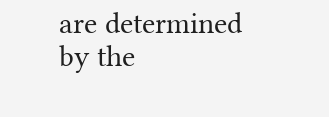are determined by the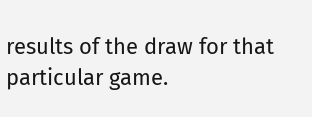results of the draw for that particular game.